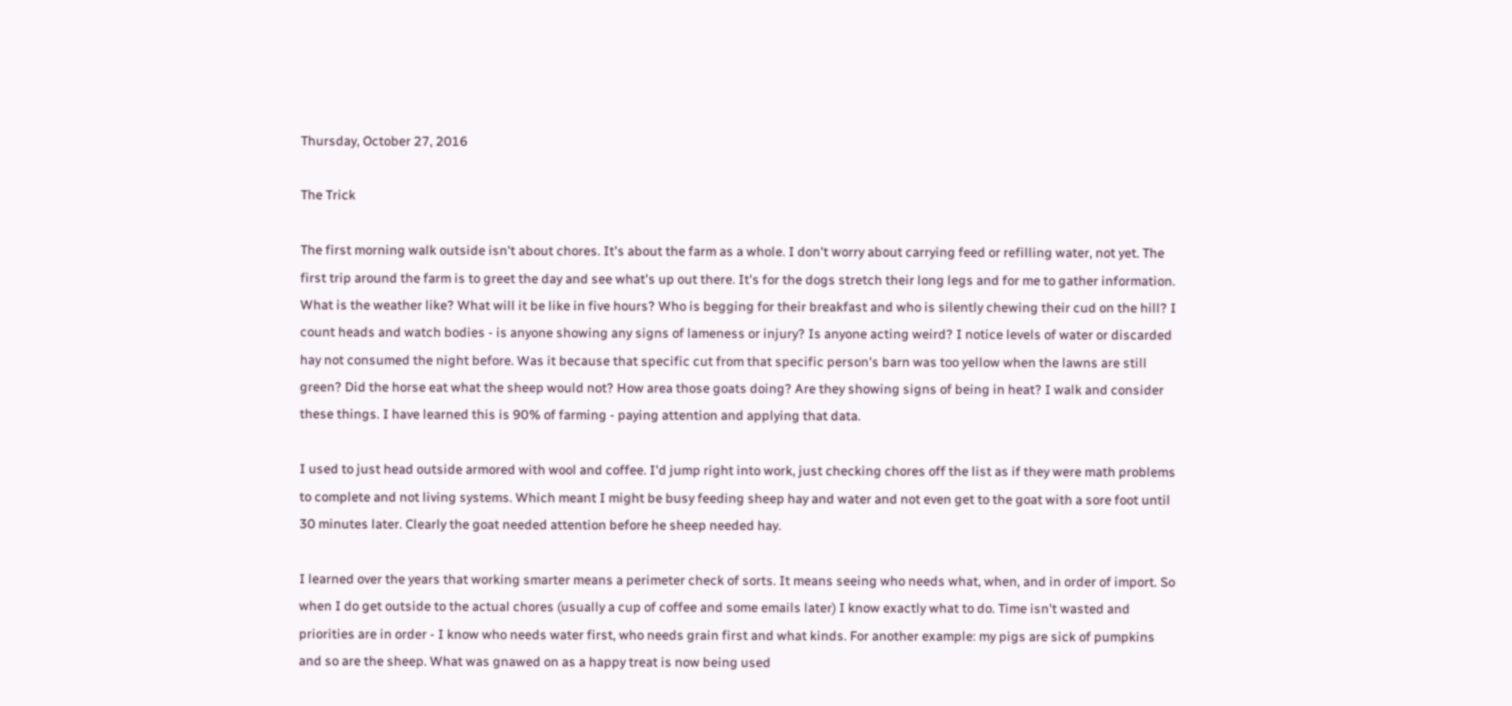Thursday, October 27, 2016

The Trick

The first morning walk outside isn't about chores. It's about the farm as a whole. I don't worry about carrying feed or refilling water, not yet. The first trip around the farm is to greet the day and see what's up out there. It's for the dogs stretch their long legs and for me to gather information. What is the weather like? What will it be like in five hours? Who is begging for their breakfast and who is silently chewing their cud on the hill? I count heads and watch bodies - is anyone showing any signs of lameness or injury? Is anyone acting weird? I notice levels of water or discarded hay not consumed the night before. Was it because that specific cut from that specific person's barn was too yellow when the lawns are still green? Did the horse eat what the sheep would not? How area those goats doing? Are they showing signs of being in heat? I walk and consider these things. I have learned this is 90% of farming - paying attention and applying that data.

I used to just head outside armored with wool and coffee. I'd jump right into work, just checking chores off the list as if they were math problems to complete and not living systems. Which meant I might be busy feeding sheep hay and water and not even get to the goat with a sore foot until 30 minutes later. Clearly the goat needed attention before he sheep needed hay.

I learned over the years that working smarter means a perimeter check of sorts. It means seeing who needs what, when, and in order of import. So when I do get outside to the actual chores (usually a cup of coffee and some emails later) I know exactly what to do. Time isn't wasted and priorities are in order - I know who needs water first, who needs grain first and what kinds. For another example: my pigs are sick of pumpkins and so are the sheep. What was gnawed on as a happy treat is now being used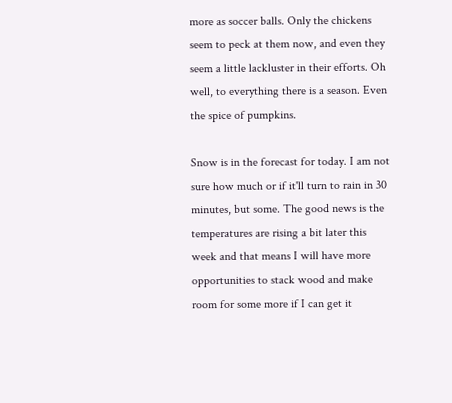more as soccer balls. Only the chickens seem to peck at them now, and even they seem a little lackluster in their efforts. Oh well, to everything there is a season. Even the spice of pumpkins.

Snow is in the forecast for today. I am not sure how much or if it'll turn to rain in 30 minutes, but some. The good news is the temperatures are rising a bit later this week and that means I will have more opportunities to stack wood and make room for some more if I can get it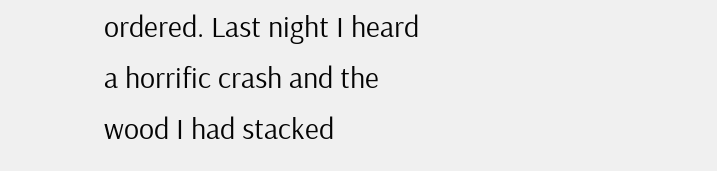ordered. Last night I heard a horrific crash and the wood I had stacked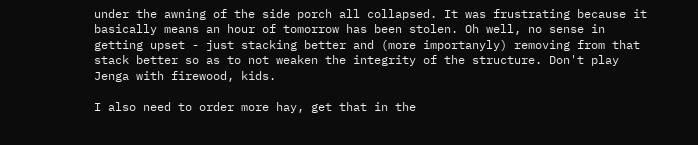under the awning of the side porch all collapsed. It was frustrating because it basically means an hour of tomorrow has been stolen. Oh well, no sense in getting upset - just stacking better and (more importanyly) removing from that stack better so as to not weaken the integrity of the structure. Don't play Jenga with firewood, kids.

I also need to order more hay, get that in the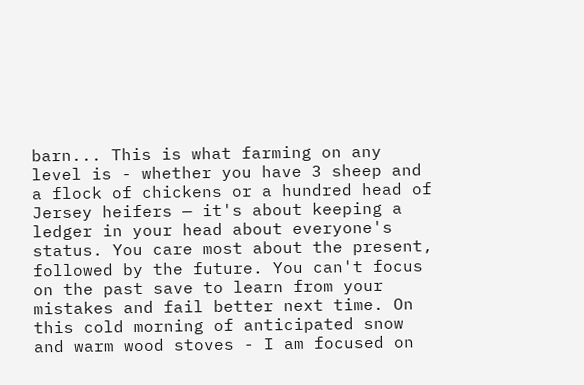barn... This is what farming on any level is - whether you have 3 sheep and a flock of chickens or a hundred head of Jersey heifers — it's about keeping a ledger in your head about everyone's status. You care most about the present, followed by the future. You can't focus on the past save to learn from your mistakes and fail better next time. On this cold morning of anticipated snow and warm wood stoves - I am focused on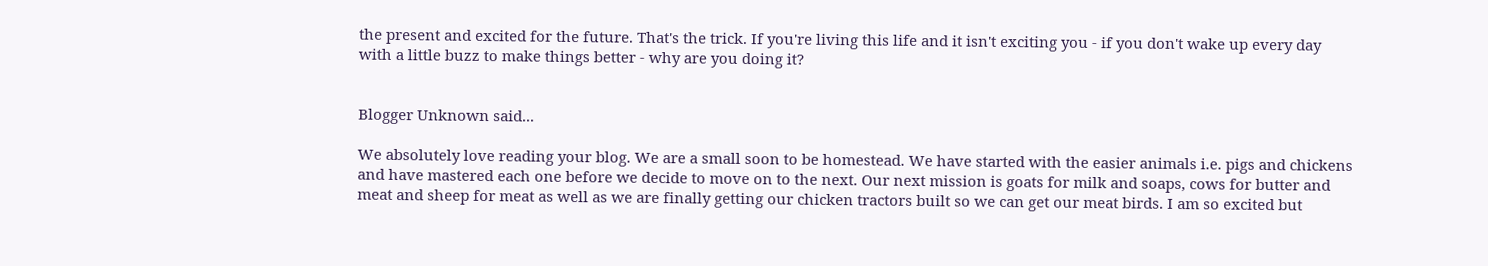the present and excited for the future. That's the trick. If you're living this life and it isn't exciting you - if you don't wake up every day with a little buzz to make things better - why are you doing it?


Blogger Unknown said...

We absolutely love reading your blog. We are a small soon to be homestead. We have started with the easier animals i.e. pigs and chickens and have mastered each one before we decide to move on to the next. Our next mission is goats for milk and soaps, cows for butter and meat and sheep for meat as well as we are finally getting our chicken tractors built so we can get our meat birds. I am so excited but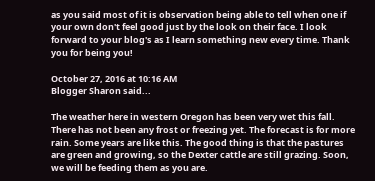as you said most of it is observation being able to tell when one if your own don't feel good just by the look on their face. I look forward to your blog's as I learn something new every time. Thank you for being you!

October 27, 2016 at 10:16 AM
Blogger Sharon said...

The weather here in western Oregon has been very wet this fall. There has not been any frost or freezing yet. The forecast is for more rain. Some years are like this. The good thing is that the pastures are green and growing, so the Dexter cattle are still grazing. Soon, we will be feeding them as you are.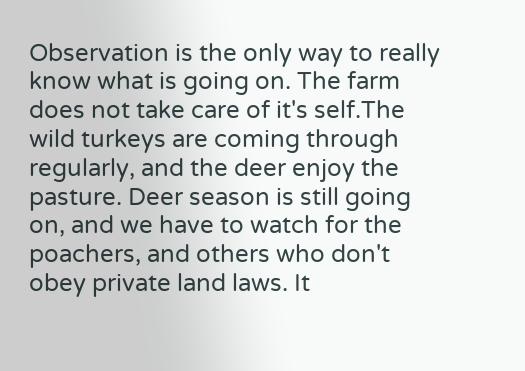Observation is the only way to really know what is going on. The farm does not take care of it's self.The wild turkeys are coming through regularly, and the deer enjoy the pasture. Deer season is still going on, and we have to watch for the poachers, and others who don't obey private land laws. It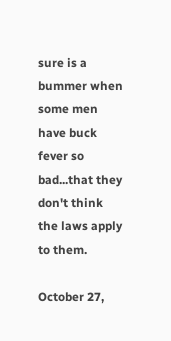sure is a bummer when some men have buck fever so bad...that they don't think the laws apply to them.

October 27,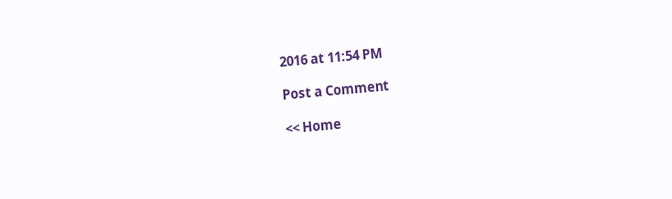2016 at 11:54 PM

Post a Comment

<< Home